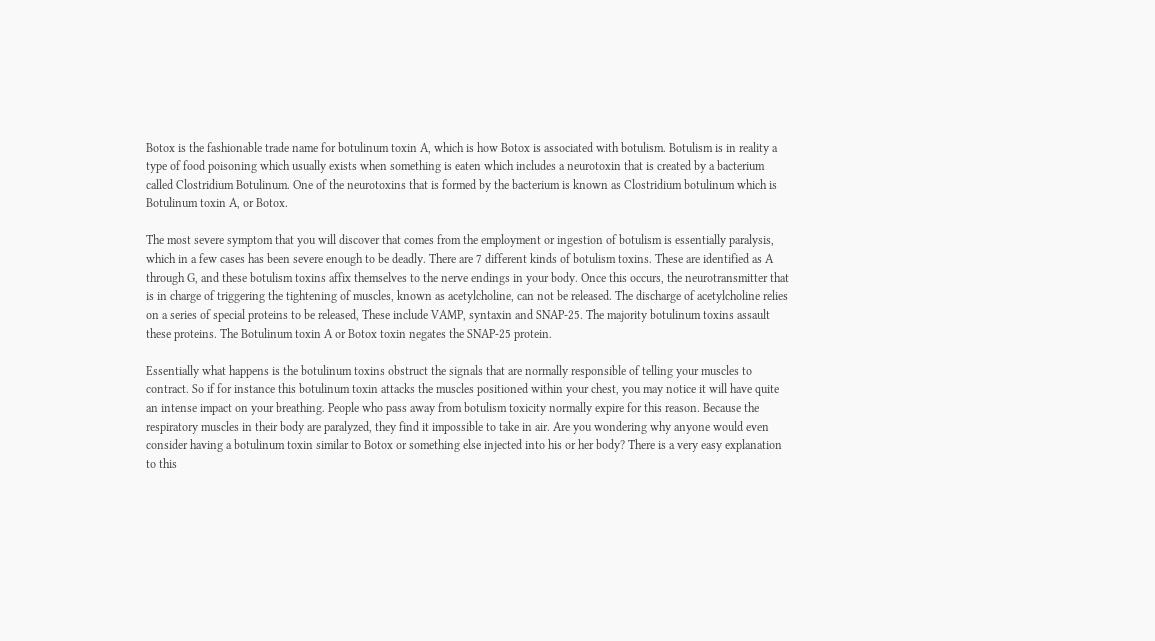Botox is the fashionable trade name for botulinum toxin A, which is how Botox is associated with botulism. Botulism is in reality a type of food poisoning which usually exists when something is eaten which includes a neurotoxin that is created by a bacterium called Clostridium Botulinum. One of the neurotoxins that is formed by the bacterium is known as Clostridium botulinum which is Botulinum toxin A, or Botox.

The most severe symptom that you will discover that comes from the employment or ingestion of botulism is essentially paralysis, which in a few cases has been severe enough to be deadly. There are 7 different kinds of botulism toxins. These are identified as A through G, and these botulism toxins affix themselves to the nerve endings in your body. Once this occurs, the neurotransmitter that is in charge of triggering the tightening of muscles, known as acetylcholine, can not be released. The discharge of acetylcholine relies on a series of special proteins to be released, These include VAMP, syntaxin and SNAP-25. The majority botulinum toxins assault these proteins. The Botulinum toxin A or Botox toxin negates the SNAP-25 protein.

Essentially what happens is the botulinum toxins obstruct the signals that are normally responsible of telling your muscles to contract. So if for instance this botulinum toxin attacks the muscles positioned within your chest, you may notice it will have quite an intense impact on your breathing. People who pass away from botulism toxicity normally expire for this reason. Because the respiratory muscles in their body are paralyzed, they find it impossible to take in air. Are you wondering why anyone would even consider having a botulinum toxin similar to Botox or something else injected into his or her body? There is a very easy explanation to this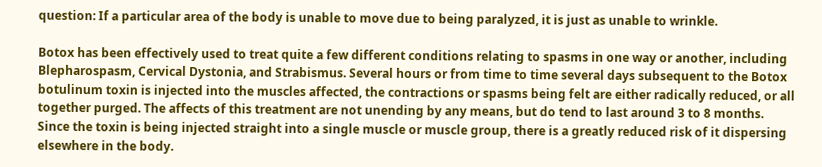question: If a particular area of the body is unable to move due to being paralyzed, it is just as unable to wrinkle.

Botox has been effectively used to treat quite a few different conditions relating to spasms in one way or another, including Blepharospasm, Cervical Dystonia, and Strabismus. Several hours or from time to time several days subsequent to the Botox botulinum toxin is injected into the muscles affected, the contractions or spasms being felt are either radically reduced, or all together purged. The affects of this treatment are not unending by any means, but do tend to last around 3 to 8 months. Since the toxin is being injected straight into a single muscle or muscle group, there is a greatly reduced risk of it dispersing elsewhere in the body.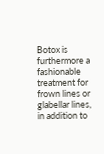Botox is furthermore a fashionable treatment for frown lines or glabellar lines, in addition to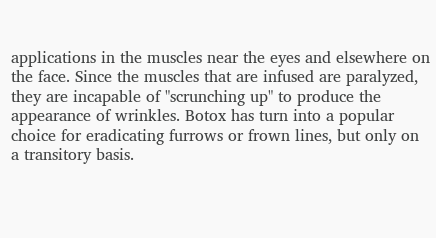applications in the muscles near the eyes and elsewhere on the face. Since the muscles that are infused are paralyzed, they are incapable of "scrunching up" to produce the appearance of wrinkles. Botox has turn into a popular choice for eradicating furrows or frown lines, but only on a transitory basis.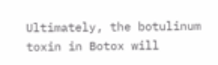Ultimately, the botulinum toxin in Botox will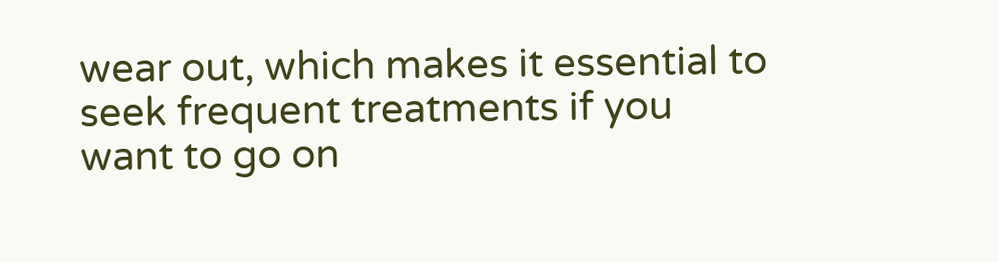wear out, which makes it essential to seek frequent treatments if you want to go on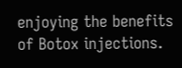enjoying the benefits of Botox injections.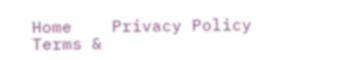Home    Privacy Policy    Terms &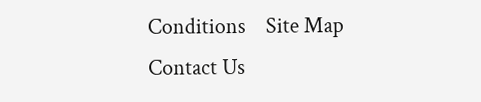Conditions    Site Map    Contact Us